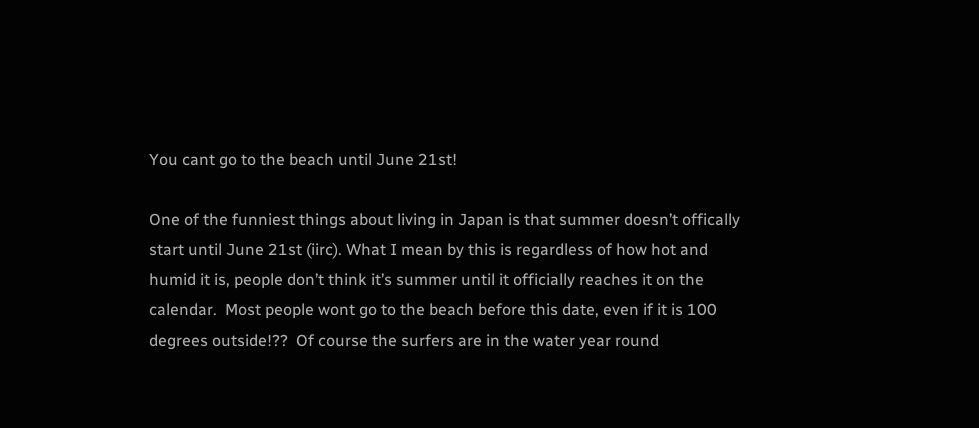You cant go to the beach until June 21st!

One of the funniest things about living in Japan is that summer doesn’t offically start until June 21st (iirc). What I mean by this is regardless of how hot and humid it is, people don’t think it’s summer until it officially reaches it on the calendar.  Most people wont go to the beach before this date, even if it is 100 degrees outside!??  Of course the surfers are in the water year round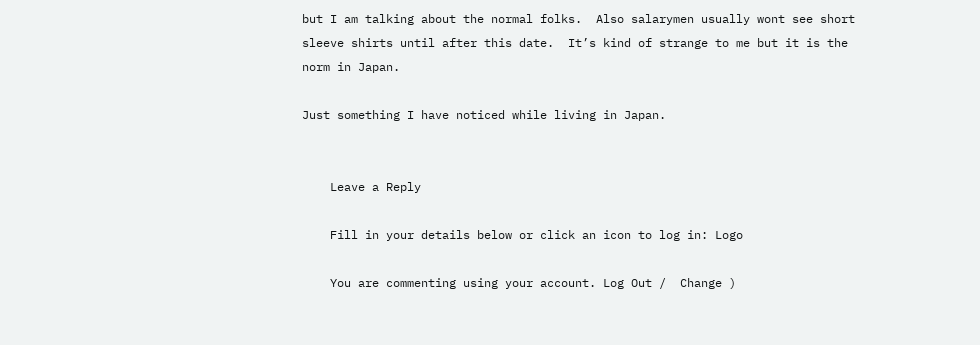but I am talking about the normal folks.  Also salarymen usually wont see short sleeve shirts until after this date.  It’s kind of strange to me but it is the norm in Japan.

Just something I have noticed while living in Japan.


    Leave a Reply

    Fill in your details below or click an icon to log in: Logo

    You are commenting using your account. Log Out /  Change )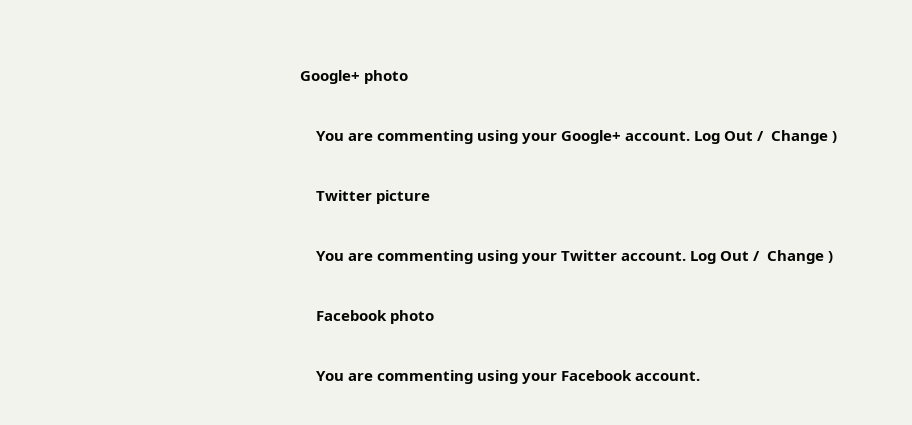Google+ photo

    You are commenting using your Google+ account. Log Out /  Change )

    Twitter picture

    You are commenting using your Twitter account. Log Out /  Change )

    Facebook photo

    You are commenting using your Facebook account.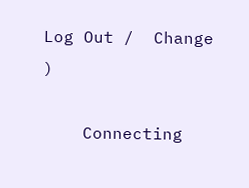Log Out /  Change )

    Connecting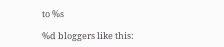to %s

%d bloggers like this: